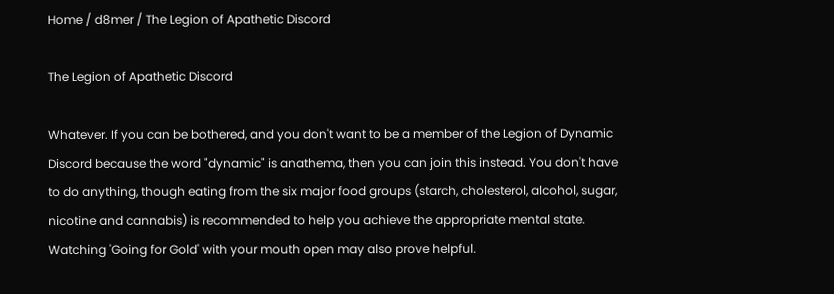Home / d8mer / The Legion of Apathetic Discord

The Legion of Apathetic Discord

Whatever. If you can be bothered, and you don't want to be a member of the Legion of Dynamic Discord because the word "dynamic" is anathema, then you can join this instead. You don't have to do anything, though eating from the six major food groups (starch, cholesterol, alcohol, sugar, nicotine and cannabis) is recommended to help you achieve the appropriate mental state. Watching 'Going for Gold' with your mouth open may also prove helpful.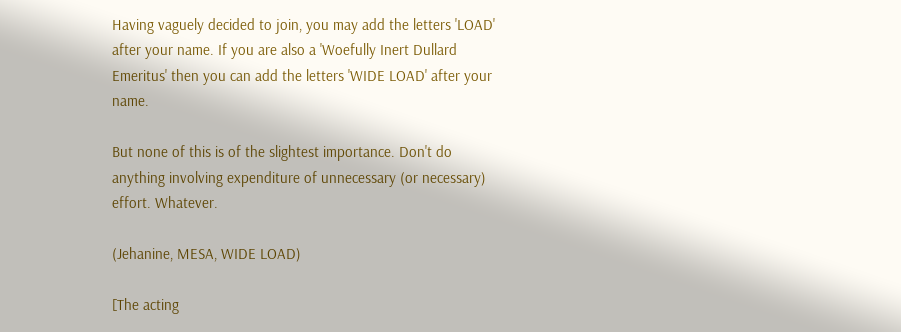Having vaguely decided to join, you may add the letters 'LOAD' after your name. If you are also a 'Woefully Inert Dullard Emeritus' then you can add the letters 'WIDE LOAD' after your name.

But none of this is of the slightest importance. Don't do anything involving expenditure of unnecessary (or necessary) effort. Whatever.

(Jehanine, MESA, WIDE LOAD)

[The acting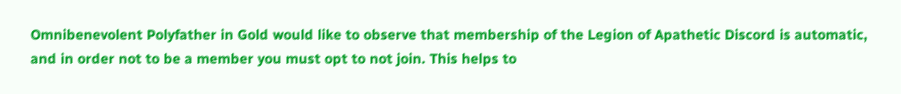Omnibenevolent Polyfather in Gold would like to observe that membership of the Legion of Apathetic Discord is automatic, and in order not to be a member you must opt to not join. This helps to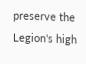preserve the Legion's high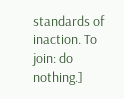standards of inaction. To join: do nothing.]